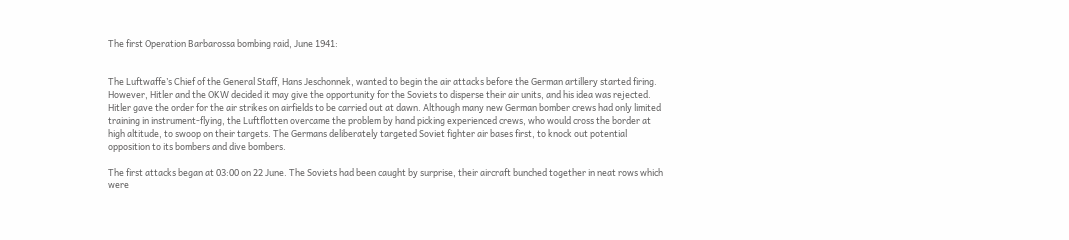The first Operation Barbarossa bombing raid, June 1941:


The Luftwaffe’s Chief of the General Staff, Hans Jeschonnek, wanted to begin the air attacks before the German artillery started firing. However, Hitler and the OKW decided it may give the opportunity for the Soviets to disperse their air units, and his idea was rejected. Hitler gave the order for the air strikes on airfields to be carried out at dawn. Although many new German bomber crews had only limited training in instrument-flying, the Luftflotten overcame the problem by hand picking experienced crews, who would cross the border at high altitude, to swoop on their targets. The Germans deliberately targeted Soviet fighter air bases first, to knock out potential opposition to its bombers and dive bombers.

The first attacks began at 03:00 on 22 June. The Soviets had been caught by surprise, their aircraft bunched together in neat rows which were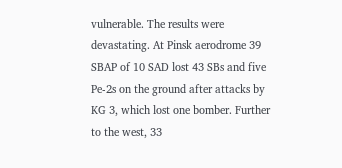vulnerable. The results were devastating. At Pinsk aerodrome 39 SBAP of 10 SAD lost 43 SBs and five Pe-2s on the ground after attacks by KG 3, which lost one bomber. Further to the west, 33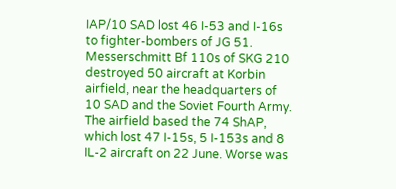IAP/10 SAD lost 46 I-53 and I-16s to fighter-bombers of JG 51. Messerschmitt Bf 110s of SKG 210 destroyed 50 aircraft at Korbin airfield, near the headquarters of 10 SAD and the Soviet Fourth Army. The airfield based the 74 ShAP, which lost 47 I-15s, 5 I-153s and 8 IL-2 aircraft on 22 June. Worse was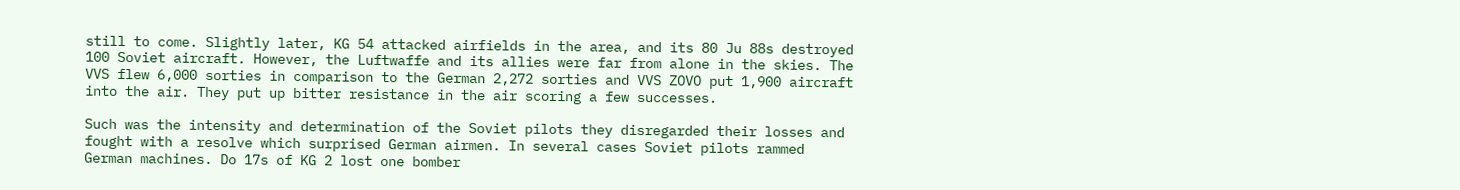still to come. Slightly later, KG 54 attacked airfields in the area, and its 80 Ju 88s destroyed 100 Soviet aircraft. However, the Luftwaffe and its allies were far from alone in the skies. The VVS flew 6,000 sorties in comparison to the German 2,272 sorties and VVS ZOVO put 1,900 aircraft into the air. They put up bitter resistance in the air scoring a few successes.

Such was the intensity and determination of the Soviet pilots they disregarded their losses and fought with a resolve which surprised German airmen. In several cases Soviet pilots rammed German machines. Do 17s of KG 2 lost one bomber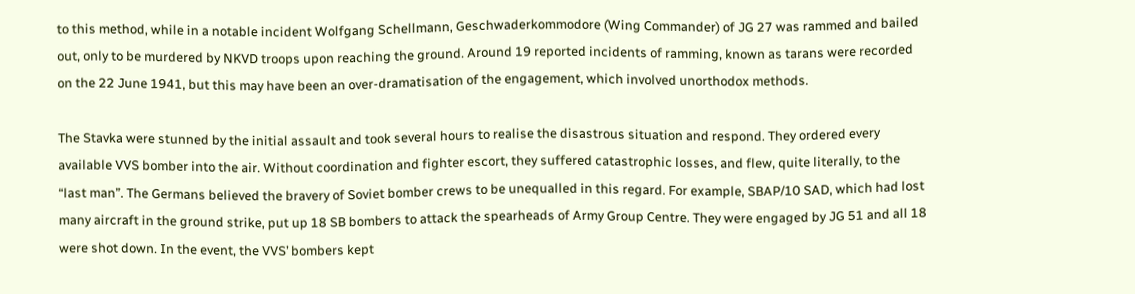to this method, while in a notable incident Wolfgang Schellmann, Geschwaderkommodore (Wing Commander) of JG 27 was rammed and bailed out, only to be murdered by NKVD troops upon reaching the ground. Around 19 reported incidents of ramming, known as tarans were recorded on the 22 June 1941, but this may have been an over-dramatisation of the engagement, which involved unorthodox methods.

The Stavka were stunned by the initial assault and took several hours to realise the disastrous situation and respond. They ordered every available VVS bomber into the air. Without coordination and fighter escort, they suffered catastrophic losses, and flew, quite literally, to the “last man”. The Germans believed the bravery of Soviet bomber crews to be unequalled in this regard. For example, SBAP/10 SAD, which had lost many aircraft in the ground strike, put up 18 SB bombers to attack the spearheads of Army Group Centre. They were engaged by JG 51 and all 18 were shot down. In the event, the VVS’ bombers kept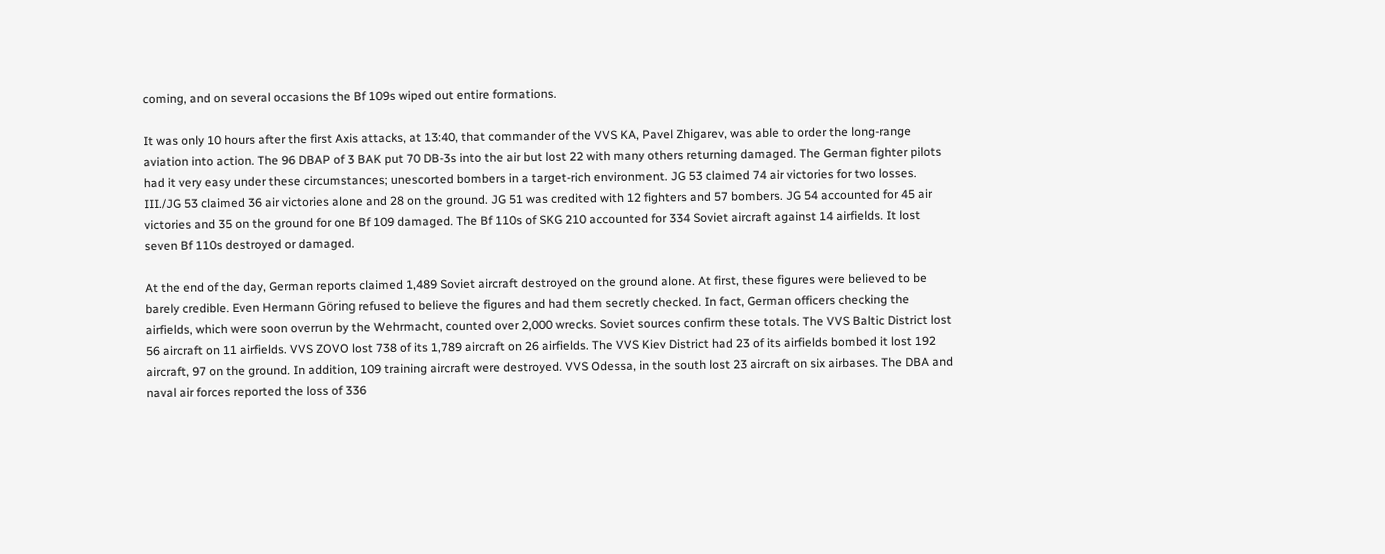coming, and on several occasions the Bf 109s wiped out entire formations.

It was only 10 hours after the first Axis attacks, at 13:40, that commander of the VVS KA, Pavel Zhigarev, was able to order the long-range aviation into action. The 96 DBAP of 3 BAK put 70 DB-3s into the air but lost 22 with many others returning damaged. The German fighter pilots had it very easy under these circumstances; unescorted bombers in a target-rich environment. JG 53 claimed 74 air victories for two losses. III./JG 53 claimed 36 air victories alone and 28 on the ground. JG 51 was credited with 12 fighters and 57 bombers. JG 54 accounted for 45 air victories and 35 on the ground for one Bf 109 damaged. The Bf 110s of SKG 210 accounted for 334 Soviet aircraft against 14 airfields. It lost seven Bf 110s destroyed or damaged.

At the end of the day, German reports claimed 1,489 Soviet aircraft destroyed on the ground alone. At first, these figures were believed to be barely credible. Even Hermann Göring refused to believe the figures and had them secretly checked. In fact, German officers checking the airfields, which were soon overrun by the Wehrmacht, counted over 2,000 wrecks. Soviet sources confirm these totals. The VVS Baltic District lost 56 aircraft on 11 airfields. VVS ZOVO lost 738 of its 1,789 aircraft on 26 airfields. The VVS Kiev District had 23 of its airfields bombed it lost 192 aircraft, 97 on the ground. In addition, 109 training aircraft were destroyed. VVS Odessa, in the south lost 23 aircraft on six airbases. The DBA and naval air forces reported the loss of 336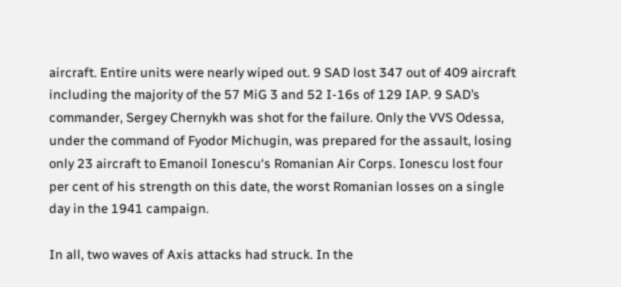aircraft. Entire units were nearly wiped out. 9 SAD lost 347 out of 409 aircraft including the majority of the 57 MiG 3 and 52 I-16s of 129 IAP. 9 SAD’s commander, Sergey Chernykh was shot for the failure. Only the VVS Odessa, under the command of Fyodor Michugin, was prepared for the assault, losing only 23 aircraft to Emanoil Ionescu‘s Romanian Air Corps. Ionescu lost four per cent of his strength on this date, the worst Romanian losses on a single day in the 1941 campaign.

In all, two waves of Axis attacks had struck. In the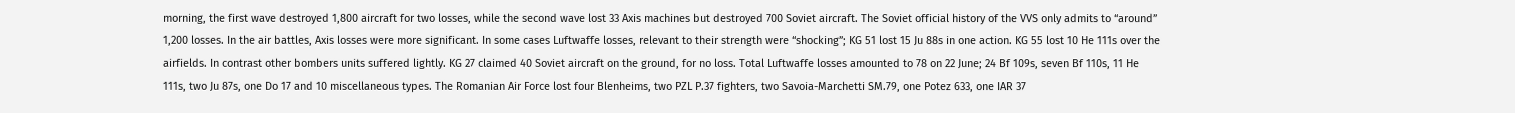morning, the first wave destroyed 1,800 aircraft for two losses, while the second wave lost 33 Axis machines but destroyed 700 Soviet aircraft. The Soviet official history of the VVS only admits to “around” 1,200 losses. In the air battles, Axis losses were more significant. In some cases Luftwaffe losses, relevant to their strength were “shocking”; KG 51 lost 15 Ju 88s in one action. KG 55 lost 10 He 111s over the airfields. In contrast other bombers units suffered lightly. KG 27 claimed 40 Soviet aircraft on the ground, for no loss. Total Luftwaffe losses amounted to 78 on 22 June; 24 Bf 109s, seven Bf 110s, 11 He 111s, two Ju 87s, one Do 17 and 10 miscellaneous types. The Romanian Air Force lost four Blenheims, two PZL P.37 fighters, two Savoia-Marchetti SM.79, one Potez 633, one IAR 37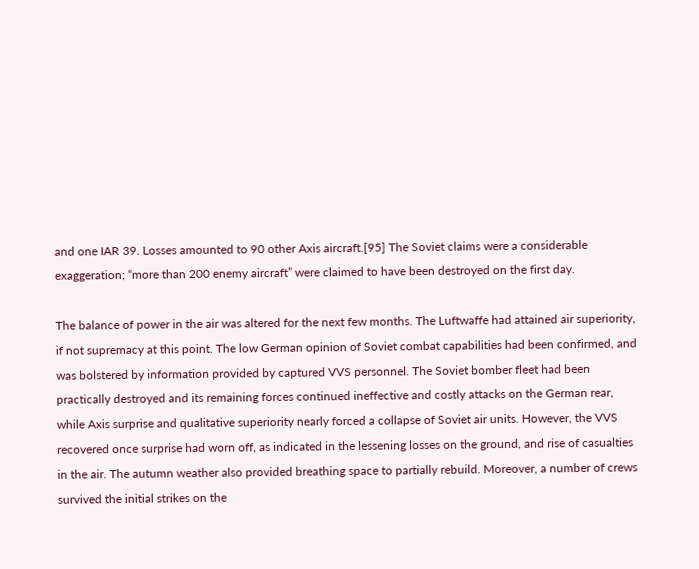and one IAR 39. Losses amounted to 90 other Axis aircraft.[95] The Soviet claims were a considerable exaggeration; “more than 200 enemy aircraft” were claimed to have been destroyed on the first day.

The balance of power in the air was altered for the next few months. The Luftwaffe had attained air superiority, if not supremacy at this point. The low German opinion of Soviet combat capabilities had been confirmed, and was bolstered by information provided by captured VVS personnel. The Soviet bomber fleet had been practically destroyed and its remaining forces continued ineffective and costly attacks on the German rear, while Axis surprise and qualitative superiority nearly forced a collapse of Soviet air units. However, the VVS recovered once surprise had worn off, as indicated in the lessening losses on the ground, and rise of casualties in the air. The autumn weather also provided breathing space to partially rebuild. Moreover, a number of crews survived the initial strikes on the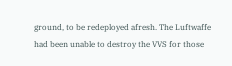ground, to be redeployed afresh. The Luftwaffe had been unable to destroy the VVS for those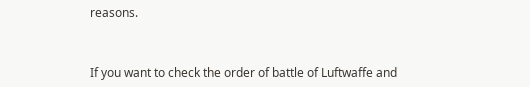reasons.



If you want to check the order of battle of Luftwaffe and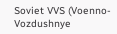Soviet VVS (Voenno-Vozdushnye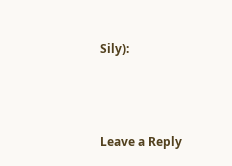Sily):



Leave a Reply